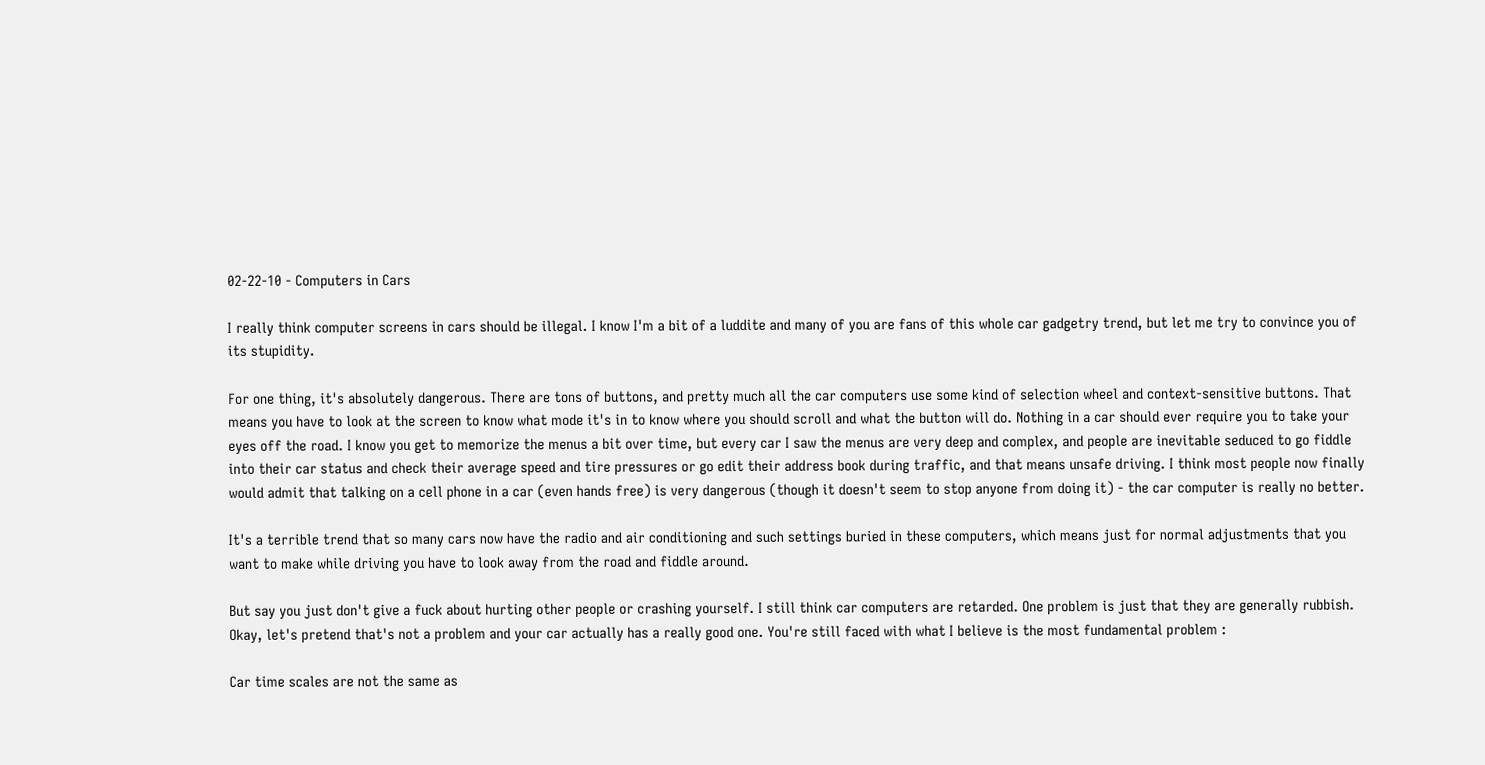02-22-10 - Computers in Cars

I really think computer screens in cars should be illegal. I know I'm a bit of a luddite and many of you are fans of this whole car gadgetry trend, but let me try to convince you of its stupidity.

For one thing, it's absolutely dangerous. There are tons of buttons, and pretty much all the car computers use some kind of selection wheel and context-sensitive buttons. That means you have to look at the screen to know what mode it's in to know where you should scroll and what the button will do. Nothing in a car should ever require you to take your eyes off the road. I know you get to memorize the menus a bit over time, but every car I saw the menus are very deep and complex, and people are inevitable seduced to go fiddle into their car status and check their average speed and tire pressures or go edit their address book during traffic, and that means unsafe driving. I think most people now finally would admit that talking on a cell phone in a car (even hands free) is very dangerous (though it doesn't seem to stop anyone from doing it) - the car computer is really no better.

It's a terrible trend that so many cars now have the radio and air conditioning and such settings buried in these computers, which means just for normal adjustments that you want to make while driving you have to look away from the road and fiddle around.

But say you just don't give a fuck about hurting other people or crashing yourself. I still think car computers are retarded. One problem is just that they are generally rubbish. Okay, let's pretend that's not a problem and your car actually has a really good one. You're still faced with what I believe is the most fundamental problem :

Car time scales are not the same as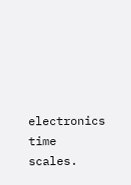electronics time scales.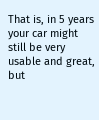That is, in 5 years your car might still be very usable and great, but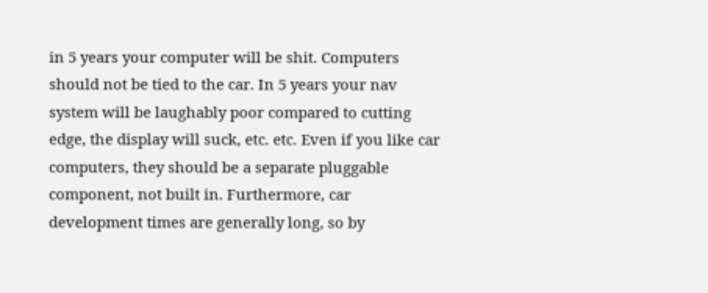in 5 years your computer will be shit. Computers should not be tied to the car. In 5 years your nav system will be laughably poor compared to cutting edge, the display will suck, etc. etc. Even if you like car computers, they should be a separate pluggable component, not built in. Furthermore, car development times are generally long, so by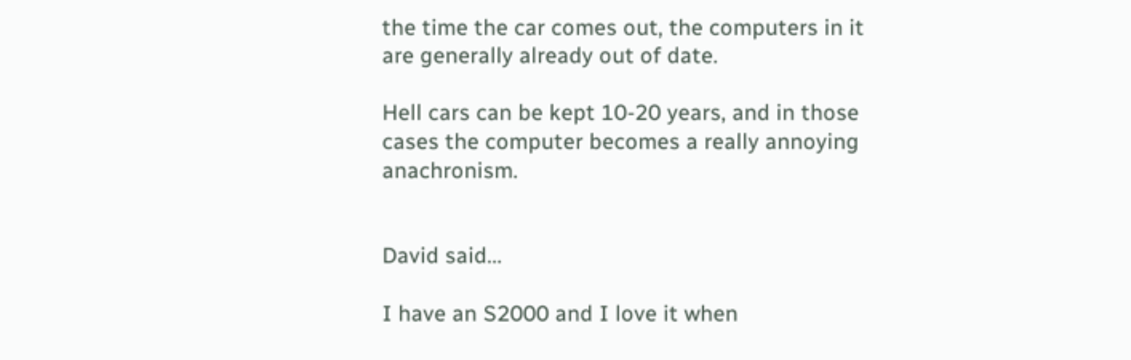the time the car comes out, the computers in it are generally already out of date.

Hell cars can be kept 10-20 years, and in those cases the computer becomes a really annoying anachronism.


David said...

I have an S2000 and I love it when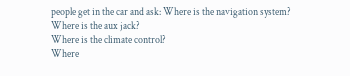people get in the car and ask: Where is the navigation system?
Where is the aux jack?
Where is the climate control?
Where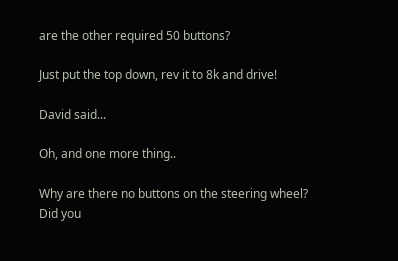are the other required 50 buttons?

Just put the top down, rev it to 8k and drive!

David said...

Oh, and one more thing..

Why are there no buttons on the steering wheel? Did you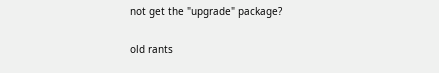not get the "upgrade" package?

old rants